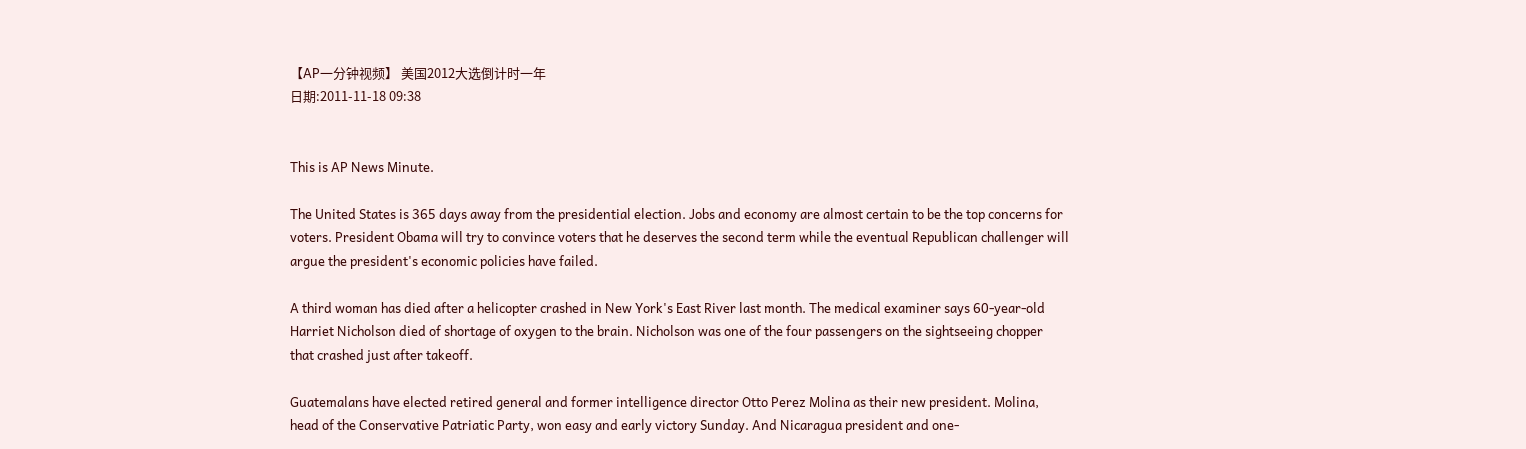【AP一分钟视频】 美国2012大选倒计时一年
日期:2011-11-18 09:38


This is AP News Minute.

The United States is 365 days away from the presidential election. Jobs and economy are almost certain to be the top concerns for voters. President Obama will try to convince voters that he deserves the second term while the eventual Republican challenger will argue the president's economic policies have failed.

A third woman has died after a helicopter crashed in New York's East River last month. The medical examiner says 60-year-old Harriet Nicholson died of shortage of oxygen to the brain. Nicholson was one of the four passengers on the sightseeing chopper that crashed just after takeoff.

Guatemalans have elected retired general and former intelligence director Otto Perez Molina as their new president. Molina, head of the Conservative Patriatic Party, won easy and early victory Sunday. And Nicaragua president and one-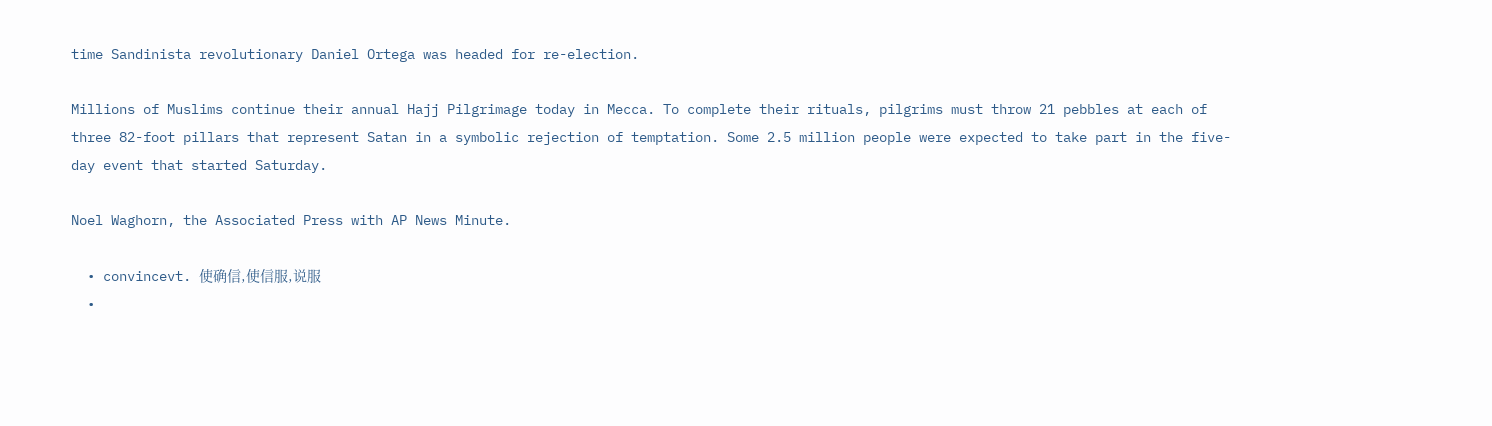time Sandinista revolutionary Daniel Ortega was headed for re-election.

Millions of Muslims continue their annual Hajj Pilgrimage today in Mecca. To complete their rituals, pilgrims must throw 21 pebbles at each of three 82-foot pillars that represent Satan in a symbolic rejection of temptation. Some 2.5 million people were expected to take part in the five-day event that started Saturday.

Noel Waghorn, the Associated Press with AP News Minute.

  • convincevt. 使确信,使信服,说服
  •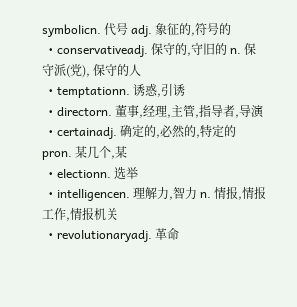symbolicn. 代号 adj. 象征的,符号的
  • conservativeadj. 保守的,守旧的 n. 保守派(党), 保守的人
  • temptationn. 诱惑,引诱
  • directorn. 董事,经理,主管,指导者,导演
  • certainadj. 确定的,必然的,特定的 pron. 某几个,某
  • electionn. 选举
  • intelligencen. 理解力,智力 n. 情报,情报工作,情报机关
  • revolutionaryadj. 革命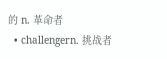的 n. 革命者
  • challengern. 挑战者